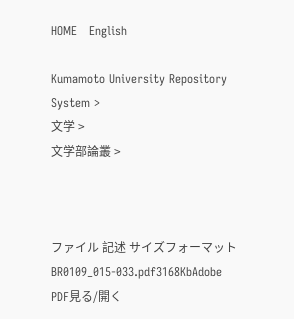HOME   English

Kumamoto University Repository System >
文学 >
文学部論叢 >



ファイル 記述 サイズフォーマット
BR0109_015-033.pdf3168KbAdobe PDF見る/開く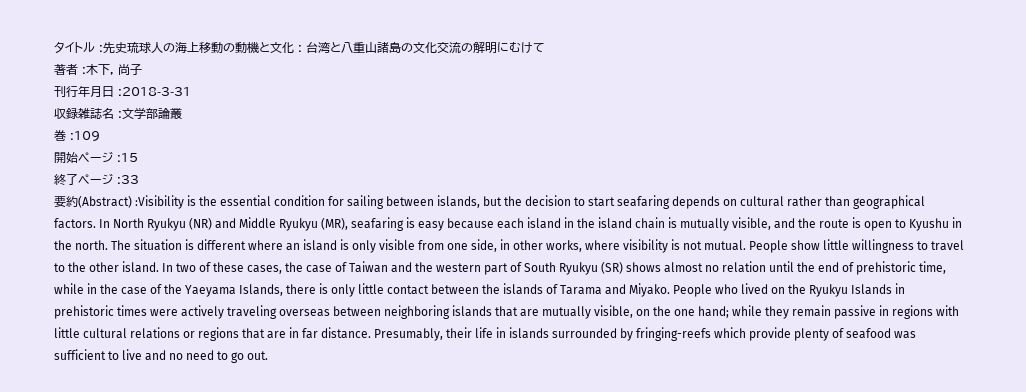タイトル :先史琉球人の海上移動の動機と文化 : 台湾と八重山諸島の文化交流の解明にむけて
著者 :木下, 尚子
刊行年月日 :2018-3-31
収録雑誌名 :文学部論叢
巻 :109
開始ページ :15
終了ページ :33
要約(Abstract) :Visibility is the essential condition for sailing between islands, but the decision to start seafaring depends on cultural rather than geographical factors. In North Ryukyu (NR) and Middle Ryukyu (MR), seafaring is easy because each island in the island chain is mutually visible, and the route is open to Kyushu in the north. The situation is different where an island is only visible from one side, in other works, where visibility is not mutual. People show little willingness to travel to the other island. In two of these cases, the case of Taiwan and the western part of South Ryukyu (SR) shows almost no relation until the end of prehistoric time, while in the case of the Yaeyama Islands, there is only little contact between the islands of Tarama and Miyako. People who lived on the Ryukyu Islands in prehistoric times were actively traveling overseas between neighboring islands that are mutually visible, on the one hand; while they remain passive in regions with little cultural relations or regions that are in far distance. Presumably, their life in islands surrounded by fringing-reefs which provide plenty of seafood was sufficient to live and no need to go out.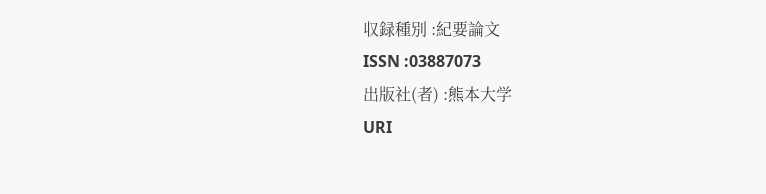収録種別 :紀要論文
ISSN :03887073
出版社(者) :熊本大学
URI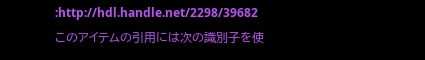:http://hdl.handle.net/2298/39682
このアイテムの引用には次の識別子を使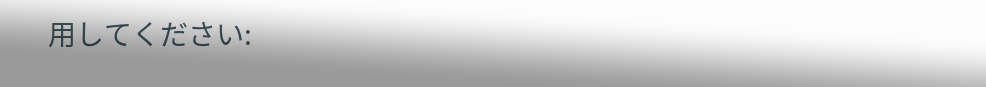用してください: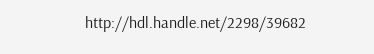http://hdl.handle.net/2298/39682